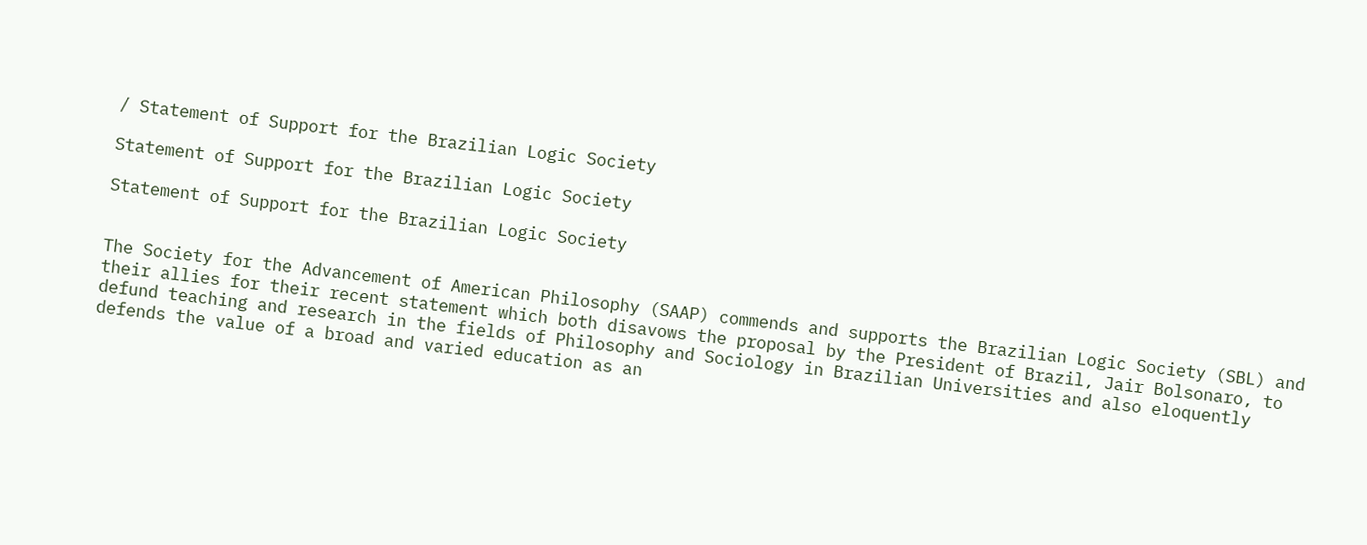/ Statement of Support for the Brazilian Logic Society

Statement of Support for the Brazilian Logic Society

Statement of Support for the Brazilian Logic Society


The Society for the Advancement of American Philosophy (SAAP) commends and supports the Brazilian Logic Society (SBL) and their allies for their recent statement which both disavows the proposal by the President of Brazil, Jair Bolsonaro, to defund teaching and research in the fields of Philosophy and Sociology in Brazilian Universities and also eloquently defends the value of a broad and varied education as an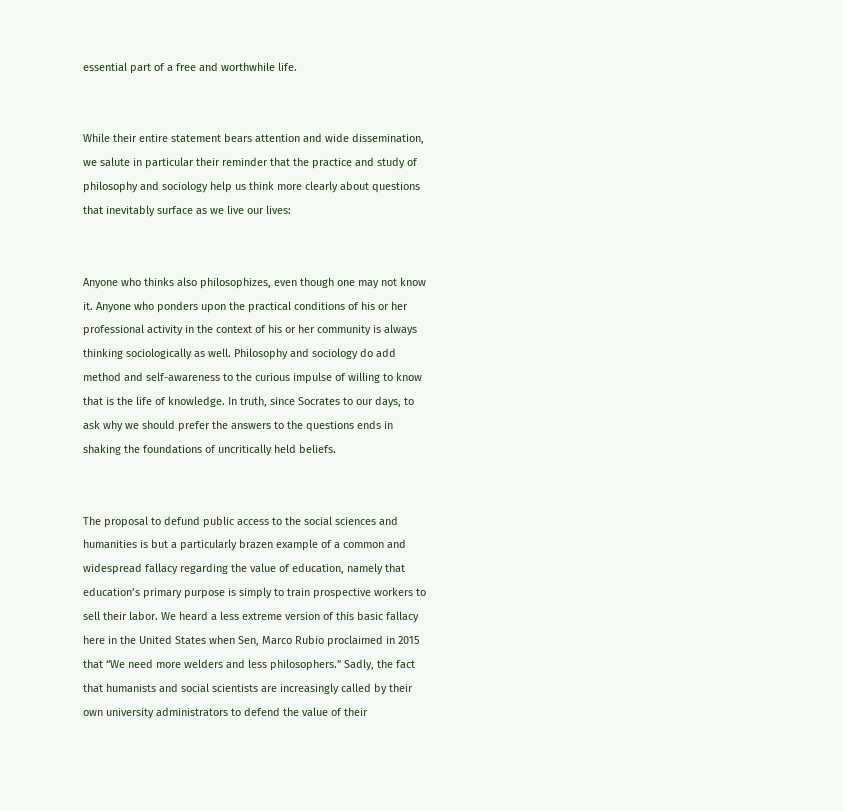essential part of a free and worthwhile life.


While their entire statement bears attention and wide dissemination, we salute in particular their reminder that the practice and study of philosophy and sociology help us think more clearly about questions that inevitably surface as we live our lives:


Anyone who thinks also philosophizes, even though one may not know it. Anyone who ponders upon the practical conditions of his or her professional activity in the context of his or her community is always thinking sociologically as well. Philosophy and sociology do add method and self-awareness to the curious impulse of willing to know that is the life of knowledge. In truth, since Socrates to our days, to ask why we should prefer the answers to the questions ends in shaking the foundations of uncritically held beliefs.


The proposal to defund public access to the social sciences and humanities is but a particularly brazen example of a common and widespread fallacy regarding the value of education, namely that education’s primary purpose is simply to train prospective workers to sell their labor. We heard a less extreme version of this basic fallacy here in the United States when Sen, Marco Rubio proclaimed in 2015 that “We need more welders and less philosophers.” Sadly, the fact that humanists and social scientists are increasingly called by their own university administrators to defend the value of their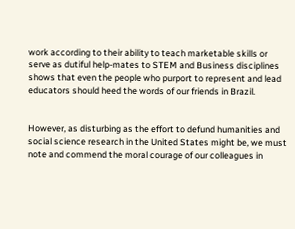work according to their ability to teach marketable skills or serve as dutiful help-mates to STEM and Business disciplines shows that even the people who purport to represent and lead educators should heed the words of our friends in Brazil.


However, as disturbing as the effort to defund humanities and social science research in the United States might be, we must note and commend the moral courage of our colleagues in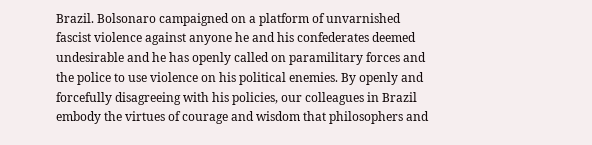Brazil. Bolsonaro campaigned on a platform of unvarnished fascist violence against anyone he and his confederates deemed undesirable and he has openly called on paramilitary forces and the police to use violence on his political enemies. By openly and forcefully disagreeing with his policies, our colleagues in Brazil embody the virtues of courage and wisdom that philosophers and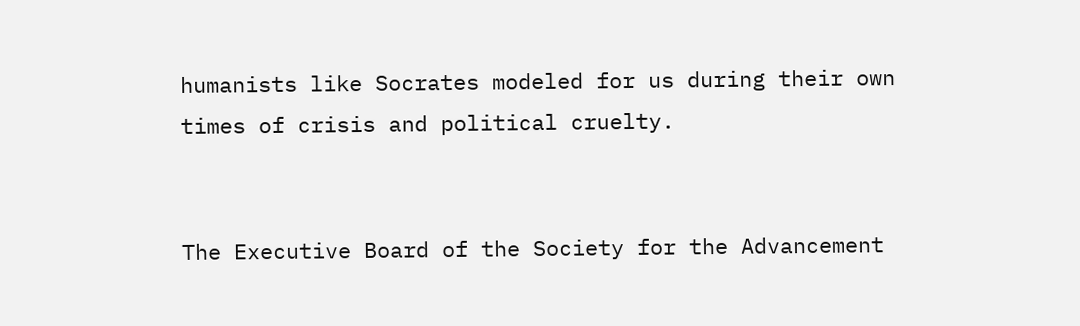humanists like Socrates modeled for us during their own times of crisis and political cruelty.


The Executive Board of the Society for the Advancement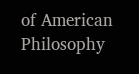of American Philosophy